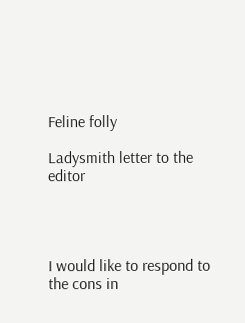Feline folly

Ladysmith letter to the editor




I would like to respond to the cons in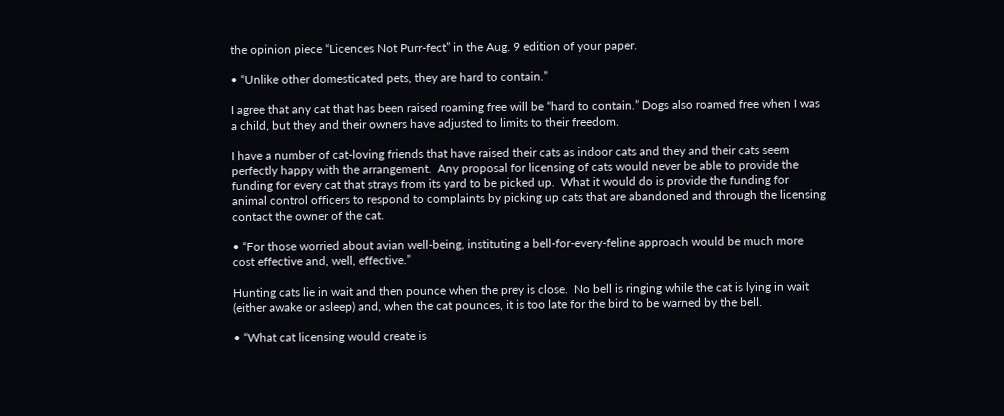the opinion piece “Licences Not Purr-fect” in the Aug. 9 edition of your paper.

• “Unlike other domesticated pets, they are hard to contain.”

I agree that any cat that has been raised roaming free will be “hard to contain.” Dogs also roamed free when I was a child, but they and their owners have adjusted to limits to their freedom.

I have a number of cat-loving friends that have raised their cats as indoor cats and they and their cats seem perfectly happy with the arrangement.  Any proposal for licensing of cats would never be able to provide the funding for every cat that strays from its yard to be picked up.  What it would do is provide the funding for animal control officers to respond to complaints by picking up cats that are abandoned and through the licensing contact the owner of the cat.

• “For those worried about avian well-being, instituting a bell-for-every-feline approach would be much more cost effective and, well, effective.”

Hunting cats lie in wait and then pounce when the prey is close.  No bell is ringing while the cat is lying in wait (either awake or asleep) and, when the cat pounces, it is too late for the bird to be warned by the bell.

• “What cat licensing would create is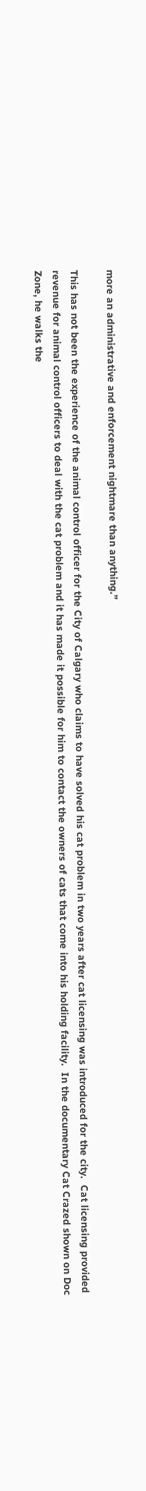more an administrative and enforcement nightmare than anything.”

This has not been the experience of the animal control officer for the City of Calgary who claims to have solved his cat problem in two years after cat licensing was introduced for the city.  Cat licensing provided revenue for animal control officers to deal with the cat problem and it has made it possible for him to contact the owners of cats that come into his holding facility.  In the documentary Cat Crazed shown on Doc Zone, he walks the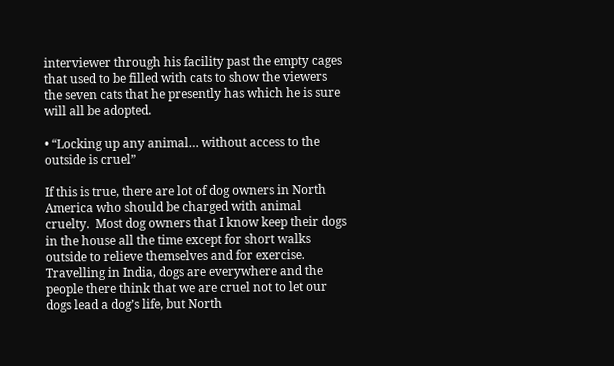interviewer through his facility past the empty cages that used to be filled with cats to show the viewers the seven cats that he presently has which he is sure will all be adopted.

• “Locking up any animal… without access to the outside is cruel”

If this is true, there are lot of dog owners in North America who should be charged with animal cruelty.  Most dog owners that I know keep their dogs in the house all the time except for short walks outside to relieve themselves and for exercise.  Travelling in India, dogs are everywhere and the people there think that we are cruel not to let our dogs lead a dog’s life, but North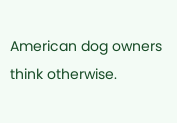American dog owners think otherwise.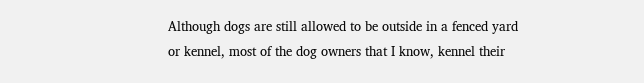Although dogs are still allowed to be outside in a fenced yard or kennel, most of the dog owners that I know, kennel their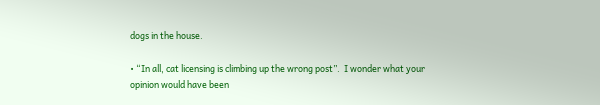dogs in the house.

• “In all, cat licensing is climbing up the wrong post”.  I wonder what your opinion would have been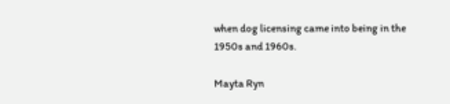when dog licensing came into being in the 1950s and 1960s.

Mayta Ryn